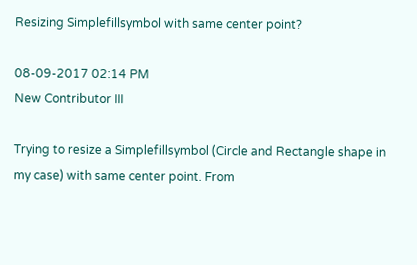Resizing Simplefillsymbol with same center point?

08-09-2017 02:14 PM
New Contributor III

Trying to resize a Simplefillsymbol (Circle and Rectangle shape in my case) with same center point. From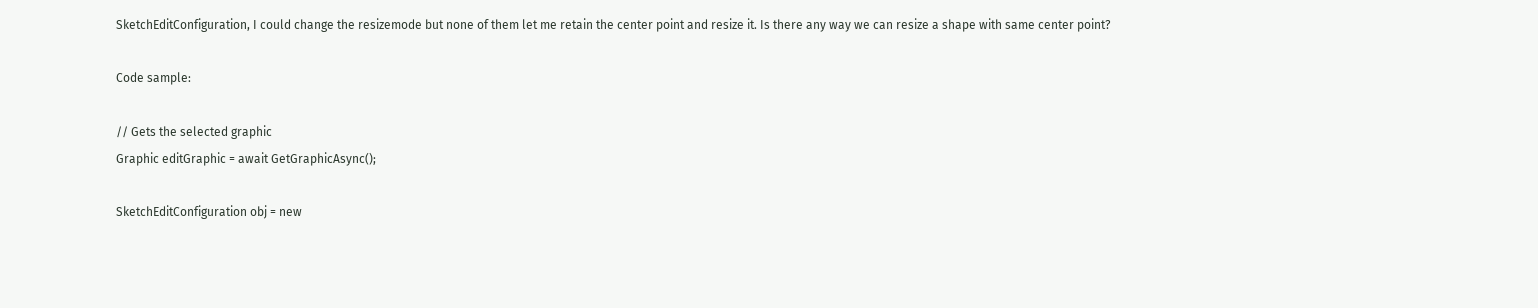SketchEditConfiguration, I could change the resizemode but none of them let me retain the center point and resize it. Is there any way we can resize a shape with same center point?

Code sample:

// Gets the selected graphic
Graphic editGraphic = await GetGraphicAsync();

SketchEditConfiguration obj = new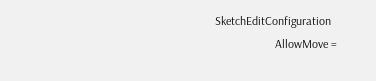SketchEditConfiguration
                    AllowMove =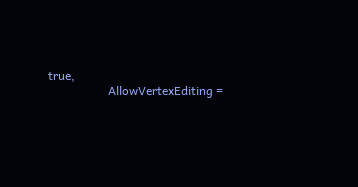true,
                    AllowVertexEditing =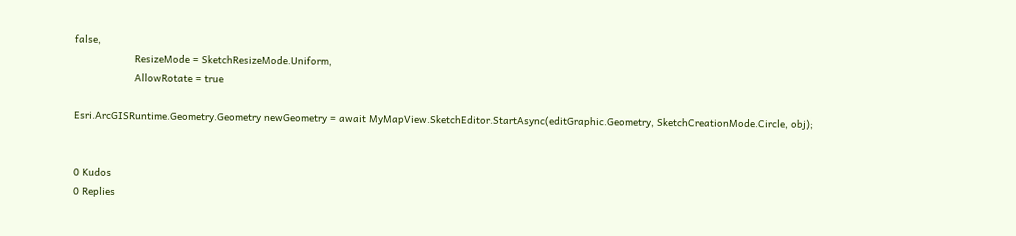false,
                    ResizeMode = SketchResizeMode.Uniform,
                    AllowRotate = true

Esri.ArcGISRuntime.Geometry.Geometry newGeometry = await MyMapView.SketchEditor.StartAsync(editGraphic.Geometry, SketchCreationMode.Circle, obj);


0 Kudos
0 Replies